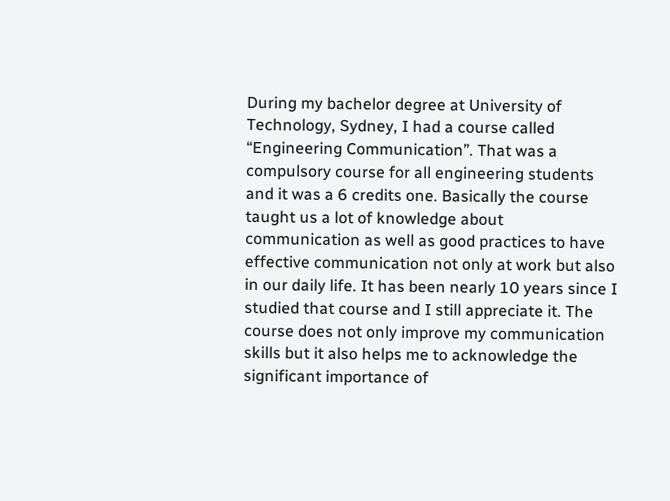During my bachelor degree at University of Technology, Sydney, I had a course called “Engineering Communication”. That was a compulsory course for all engineering students and it was a 6 credits one. Basically the course taught us a lot of knowledge about communication as well as good practices to have effective communication not only at work but also in our daily life. It has been nearly 10 years since I studied that course and I still appreciate it. The course does not only improve my communication skills but it also helps me to acknowledge the significant importance of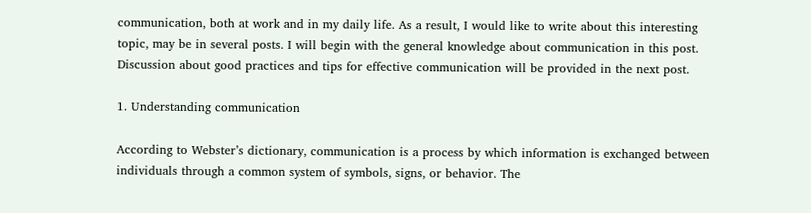communication, both at work and in my daily life. As a result, I would like to write about this interesting topic, may be in several posts. I will begin with the general knowledge about communication in this post. Discussion about good practices and tips for effective communication will be provided in the next post.

1. Understanding communication

According to Webster’s dictionary, communication is a process by which information is exchanged between individuals through a common system of symbols, signs, or behavior. The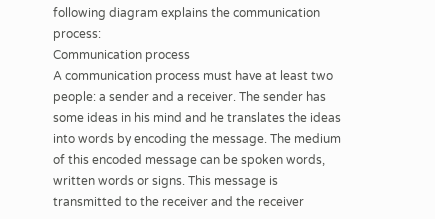following diagram explains the communication process:
Communication process
A communication process must have at least two people: a sender and a receiver. The sender has some ideas in his mind and he translates the ideas into words by encoding the message. The medium of this encoded message can be spoken words, written words or signs. This message is transmitted to the receiver and the receiver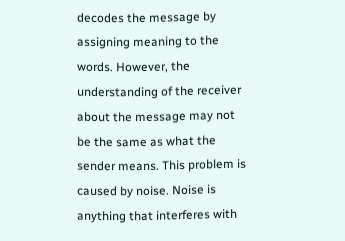decodes the message by assigning meaning to the words. However, the understanding of the receiver about the message may not be the same as what the sender means. This problem is caused by noise. Noise is anything that interferes with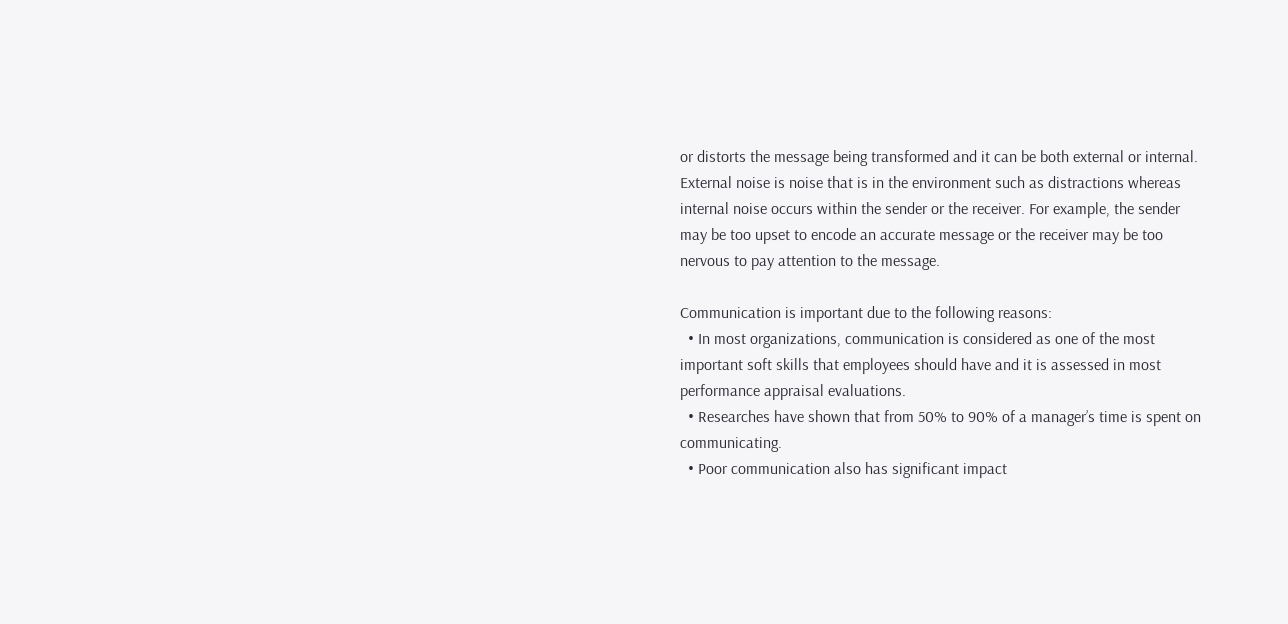or distorts the message being transformed and it can be both external or internal. External noise is noise that is in the environment such as distractions whereas internal noise occurs within the sender or the receiver. For example, the sender may be too upset to encode an accurate message or the receiver may be too nervous to pay attention to the message.

Communication is important due to the following reasons:
  • In most organizations, communication is considered as one of the most important soft skills that employees should have and it is assessed in most performance appraisal evaluations.
  • Researches have shown that from 50% to 90% of a manager’s time is spent on communicating.
  • Poor communication also has significant impact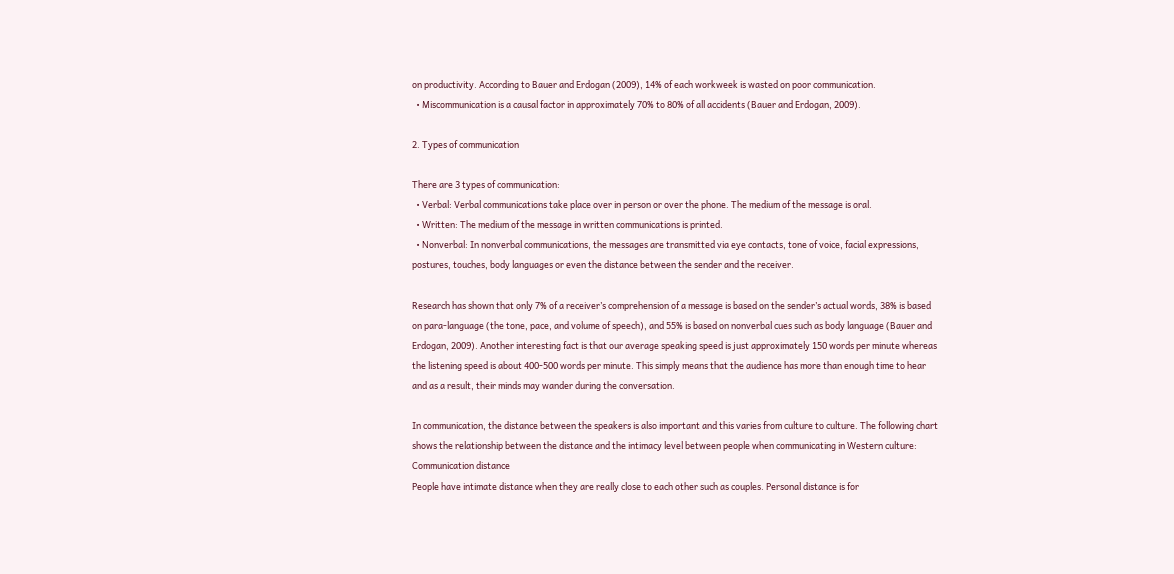on productivity. According to Bauer and Erdogan (2009), 14% of each workweek is wasted on poor communication.
  • Miscommunication is a causal factor in approximately 70% to 80% of all accidents (Bauer and Erdogan, 2009).

2. Types of communication

There are 3 types of communication:
  • Verbal: Verbal communications take place over in person or over the phone. The medium of the message is oral.
  • Written: The medium of the message in written communications is printed.
  • Nonverbal: In nonverbal communications, the messages are transmitted via eye contacts, tone of voice, facial expressions, postures, touches, body languages or even the distance between the sender and the receiver.

Research has shown that only 7% of a receiver’s comprehension of a message is based on the sender’s actual words, 38% is based on para-language (the tone, pace, and volume of speech), and 55% is based on nonverbal cues such as body language (Bauer and Erdogan, 2009). Another interesting fact is that our average speaking speed is just approximately 150 words per minute whereas the listening speed is about 400-500 words per minute. This simply means that the audience has more than enough time to hear and as a result, their minds may wander during the conversation.

In communication, the distance between the speakers is also important and this varies from culture to culture. The following chart shows the relationship between the distance and the intimacy level between people when communicating in Western culture:
Communication distance
People have intimate distance when they are really close to each other such as couples. Personal distance is for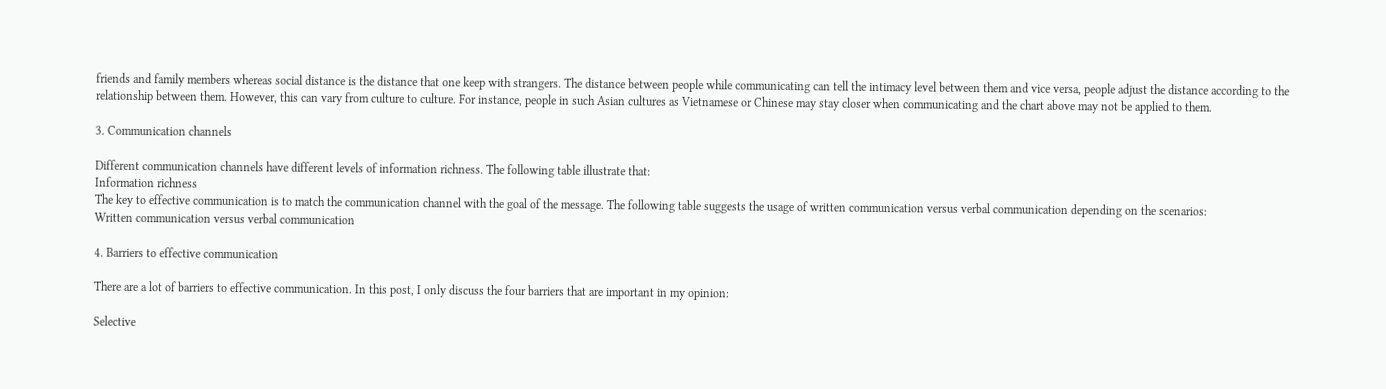friends and family members whereas social distance is the distance that one keep with strangers. The distance between people while communicating can tell the intimacy level between them and vice versa, people adjust the distance according to the relationship between them. However, this can vary from culture to culture. For instance, people in such Asian cultures as Vietnamese or Chinese may stay closer when communicating and the chart above may not be applied to them.

3. Communication channels

Different communication channels have different levels of information richness. The following table illustrate that:
Information richness
The key to effective communication is to match the communication channel with the goal of the message. The following table suggests the usage of written communication versus verbal communication depending on the scenarios:
Written communication versus verbal communication

4. Barriers to effective communication

There are a lot of barriers to effective communication. In this post, I only discuss the four barriers that are important in my opinion:

Selective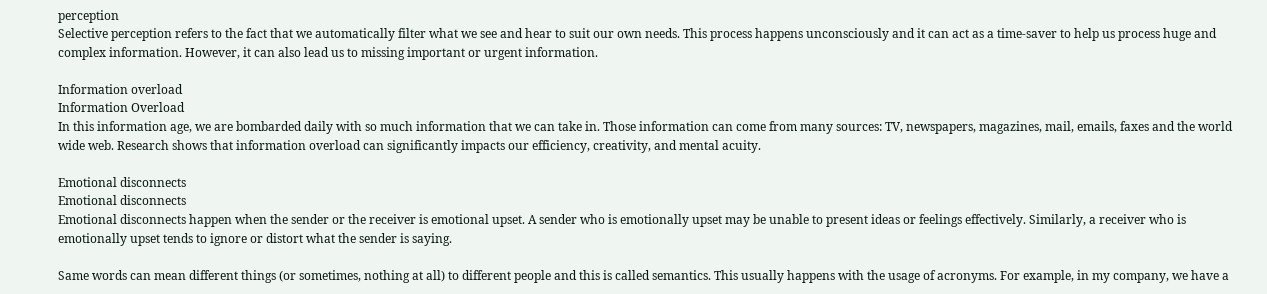perception
Selective perception refers to the fact that we automatically filter what we see and hear to suit our own needs. This process happens unconsciously and it can act as a time-saver to help us process huge and complex information. However, it can also lead us to missing important or urgent information.

Information overload
Information Overload
In this information age, we are bombarded daily with so much information that we can take in. Those information can come from many sources: TV, newspapers, magazines, mail, emails, faxes and the world wide web. Research shows that information overload can significantly impacts our efficiency, creativity, and mental acuity.

Emotional disconnects
Emotional disconnects
Emotional disconnects happen when the sender or the receiver is emotional upset. A sender who is emotionally upset may be unable to present ideas or feelings effectively. Similarly, a receiver who is emotionally upset tends to ignore or distort what the sender is saying.

Same words can mean different things (or sometimes, nothing at all) to different people and this is called semantics. This usually happens with the usage of acronyms. For example, in my company, we have a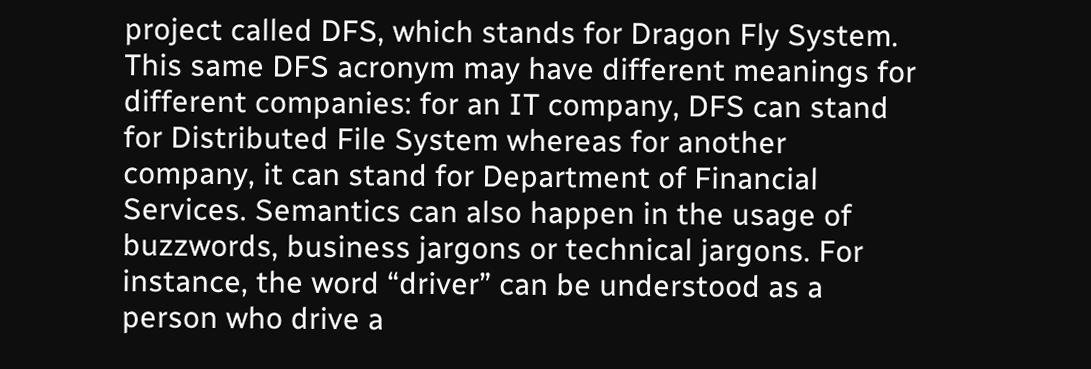project called DFS, which stands for Dragon Fly System. This same DFS acronym may have different meanings for different companies: for an IT company, DFS can stand for Distributed File System whereas for another company, it can stand for Department of Financial Services. Semantics can also happen in the usage of buzzwords, business jargons or technical jargons. For instance, the word “driver” can be understood as a person who drive a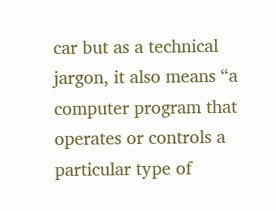car but as a technical jargon, it also means “a computer program that operates or controls a particular type of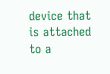device that is attached to a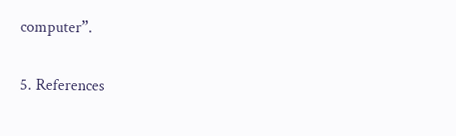computer”.

5. References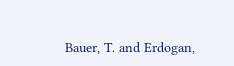Bauer, T. and Erdogan,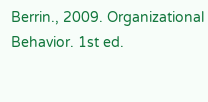Berrin., 2009. Organizational Behavior. 1st ed.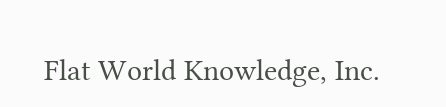Flat World Knowledge, Inc.